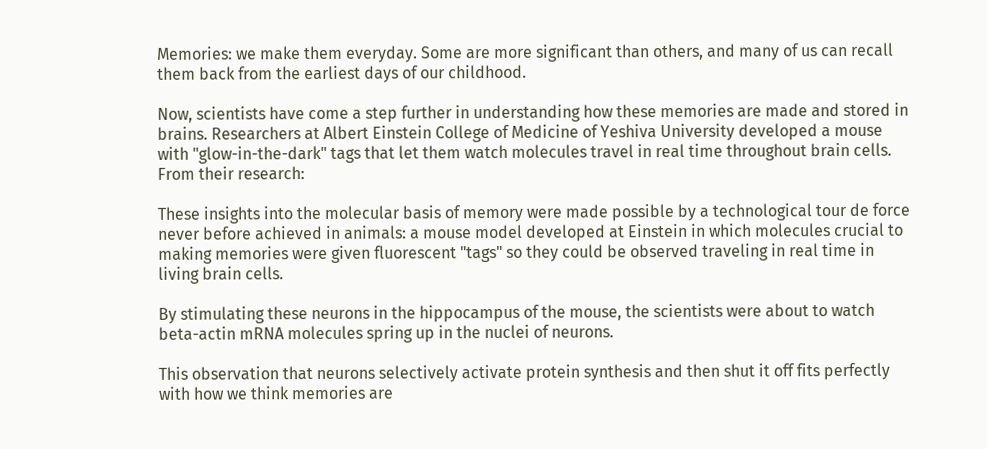Memories: we make them everyday. Some are more significant than others, and many of us can recall them back from the earliest days of our childhood.

Now, scientists have come a step further in understanding how these memories are made and stored in brains. Researchers at Albert Einstein College of Medicine of Yeshiva University developed a mouse with "glow-in-the-dark" tags that let them watch molecules travel in real time throughout brain cells. From their research:

These insights into the molecular basis of memory were made possible by a technological tour de force never before achieved in animals: a mouse model developed at Einstein in which molecules crucial to making memories were given fluorescent "tags" so they could be observed traveling in real time in living brain cells.

By stimulating these neurons in the hippocampus of the mouse, the scientists were about to watch beta-actin mRNA molecules spring up in the nuclei of neurons.

This observation that neurons selectively activate protein synthesis and then shut it off fits perfectly with how we think memories are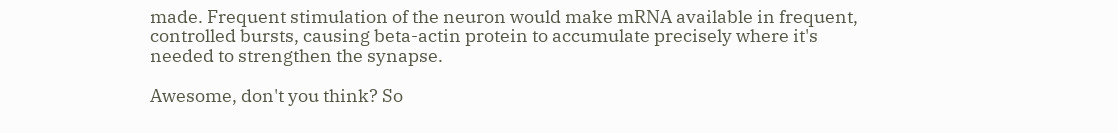made. Frequent stimulation of the neuron would make mRNA available in frequent, controlled bursts, causing beta-actin protein to accumulate precisely where it's needed to strengthen the synapse.

Awesome, don't you think? So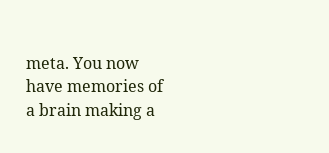meta. You now have memories of a brain making a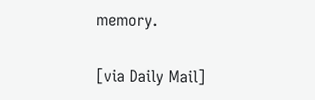memory.

[via Daily Mail]